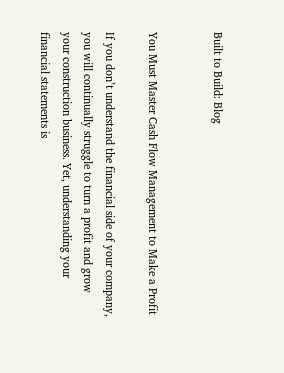Built to Build: Blog


You Must Master Cash Flow Management to Make a Profit

If you don’t understand the financial side of your company, you will continually struggle to turn a profit and grow your construction business. Yet, understanding your financial statements is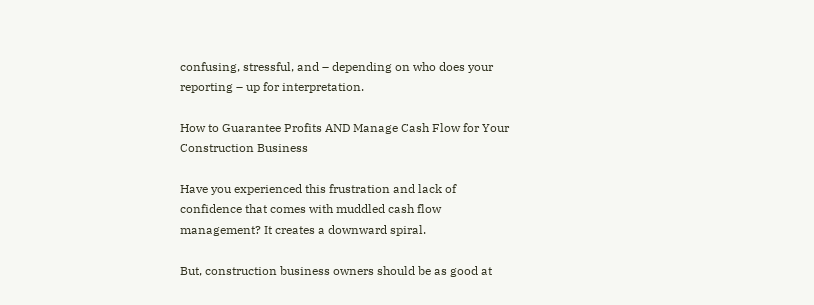confusing, stressful, and – depending on who does your reporting – up for interpretation.

How to Guarantee Profits AND Manage Cash Flow for Your Construction Business

Have you experienced this frustration and lack of confidence that comes with muddled cash flow management? It creates a downward spiral.

But, construction business owners should be as good at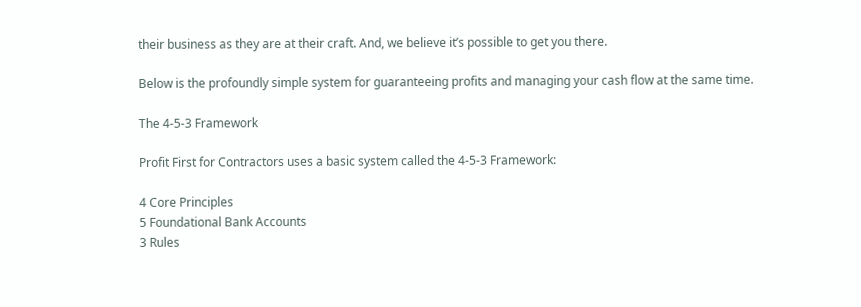their business as they are at their craft. And, we believe it’s possible to get you there.

Below is the profoundly simple system for guaranteeing profits and managing your cash flow at the same time.

The 4-5-3 Framework

Profit First for Contractors uses a basic system called the 4-5-3 Framework:

4 Core Principles
5 Foundational Bank Accounts
3 Rules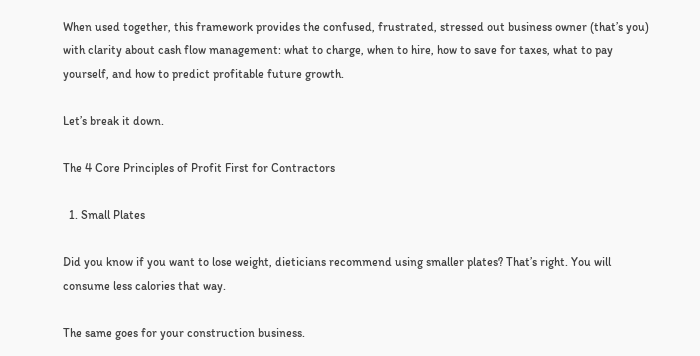When used together, this framework provides the confused, frustrated, stressed out business owner (that’s you) with clarity about cash flow management: what to charge, when to hire, how to save for taxes, what to pay yourself, and how to predict profitable future growth.

Let’s break it down.

The 4 Core Principles of Profit First for Contractors

  1. Small Plates

Did you know if you want to lose weight, dieticians recommend using smaller plates? That’s right. You will consume less calories that way.

The same goes for your construction business.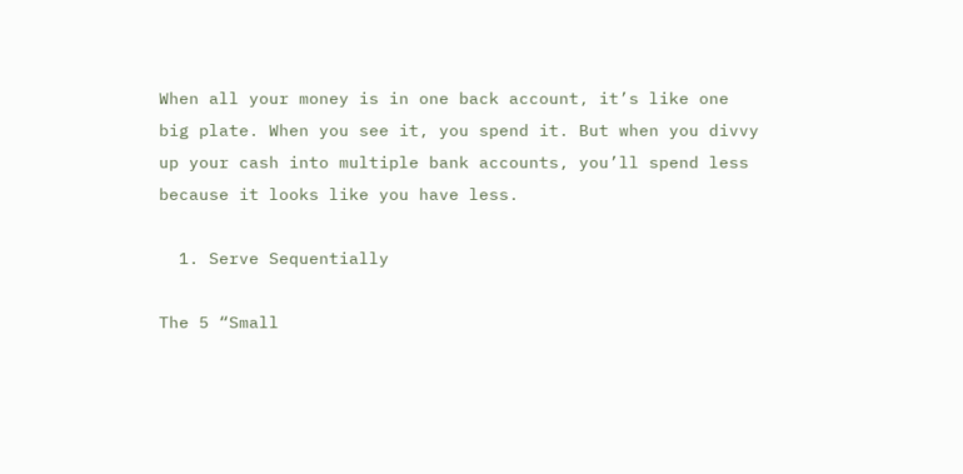When all your money is in one back account, it’s like one big plate. When you see it, you spend it. But when you divvy up your cash into multiple bank accounts, you’ll spend less because it looks like you have less.

  1. Serve Sequentially

The 5 “Small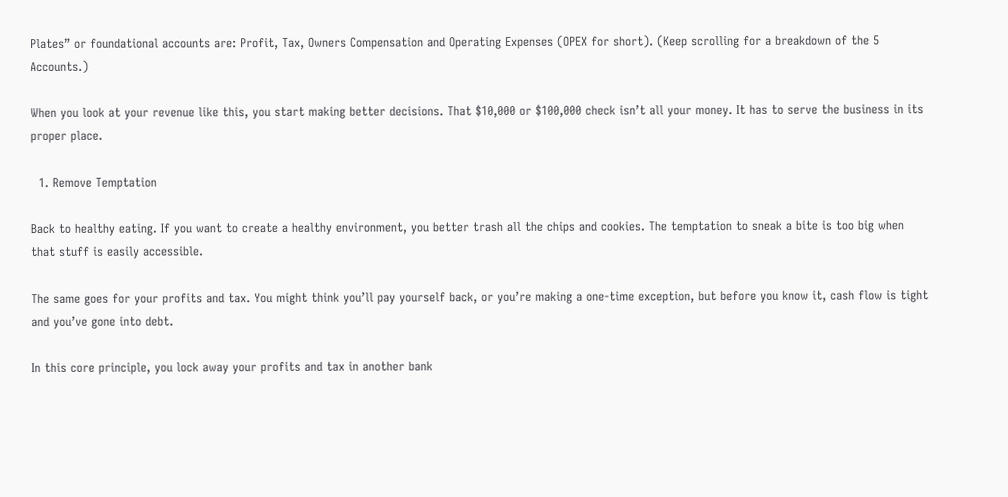Plates” or foundational accounts are: Profit, Tax, Owners Compensation and Operating Expenses (OPEX for short). (Keep scrolling for a breakdown of the 5 Accounts.)

When you look at your revenue like this, you start making better decisions. That $10,000 or $100,000 check isn’t all your money. It has to serve the business in its proper place.

  1. Remove Temptation

Back to healthy eating. If you want to create a healthy environment, you better trash all the chips and cookies. The temptation to sneak a bite is too big when that stuff is easily accessible.

The same goes for your profits and tax. You might think you’ll pay yourself back, or you’re making a one-time exception, but before you know it, cash flow is tight and you’ve gone into debt.

In this core principle, you lock away your profits and tax in another bank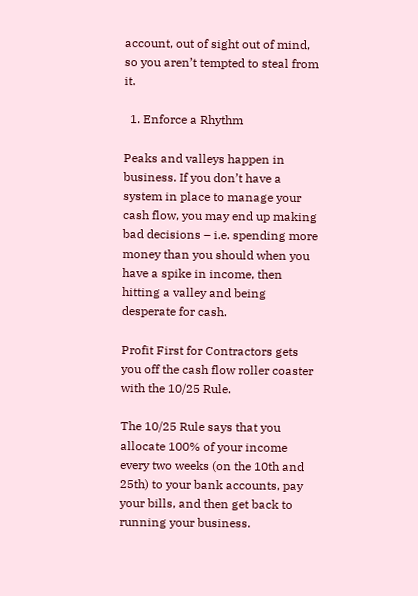account, out of sight out of mind, so you aren’t tempted to steal from it.

  1. Enforce a Rhythm

Peaks and valleys happen in business. If you don’t have a system in place to manage your cash flow, you may end up making bad decisions – i.e. spending more money than you should when you have a spike in income, then hitting a valley and being desperate for cash.

Profit First for Contractors gets you off the cash flow roller coaster with the 10/25 Rule.

The 10/25 Rule says that you allocate 100% of your income every two weeks (on the 10th and 25th) to your bank accounts, pay your bills, and then get back to running your business.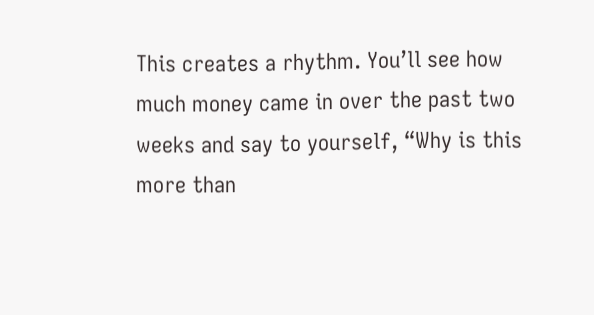This creates a rhythm. You’ll see how much money came in over the past two weeks and say to yourself, “Why is this more than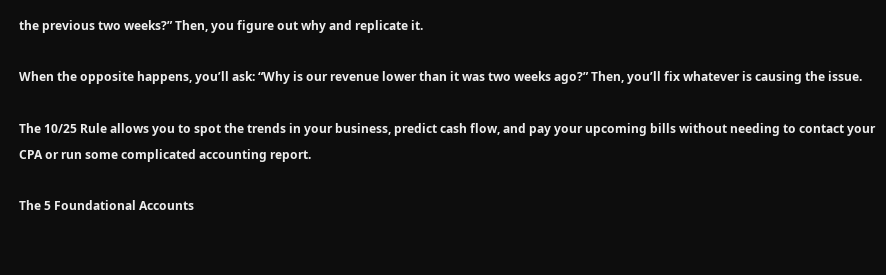the previous two weeks?” Then, you figure out why and replicate it.

When the opposite happens, you’ll ask: “Why is our revenue lower than it was two weeks ago?” Then, you’ll fix whatever is causing the issue.

The 10/25 Rule allows you to spot the trends in your business, predict cash flow, and pay your upcoming bills without needing to contact your CPA or run some complicated accounting report.

The 5 Foundational Accounts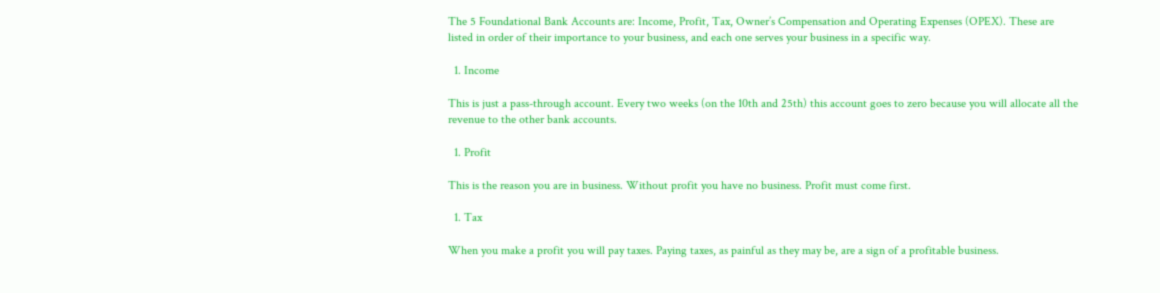The 5 Foundational Bank Accounts are: Income, Profit, Tax, Owner’s Compensation and Operating Expenses (OPEX). These are listed in order of their importance to your business, and each one serves your business in a specific way.

  1. Income

This is just a pass-through account. Every two weeks (on the 10th and 25th) this account goes to zero because you will allocate all the revenue to the other bank accounts.

  1. Profit

This is the reason you are in business. Without profit you have no business. Profit must come first.

  1. Tax

When you make a profit you will pay taxes. Paying taxes, as painful as they may be, are a sign of a profitable business.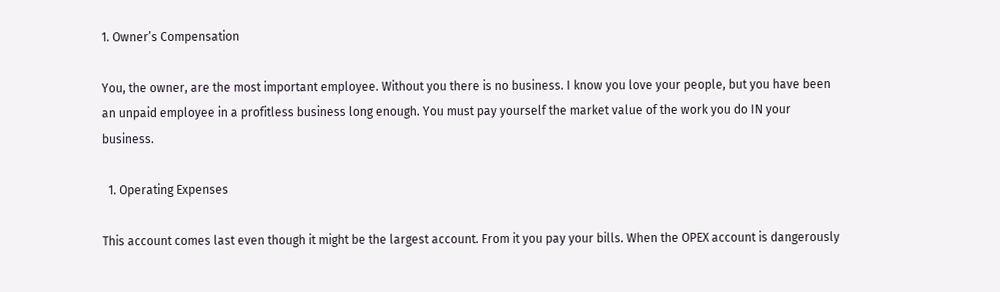1. Owner’s Compensation

You, the owner, are the most important employee. Without you there is no business. I know you love your people, but you have been an unpaid employee in a profitless business long enough. You must pay yourself the market value of the work you do IN your business.

  1. Operating Expenses

This account comes last even though it might be the largest account. From it you pay your bills. When the OPEX account is dangerously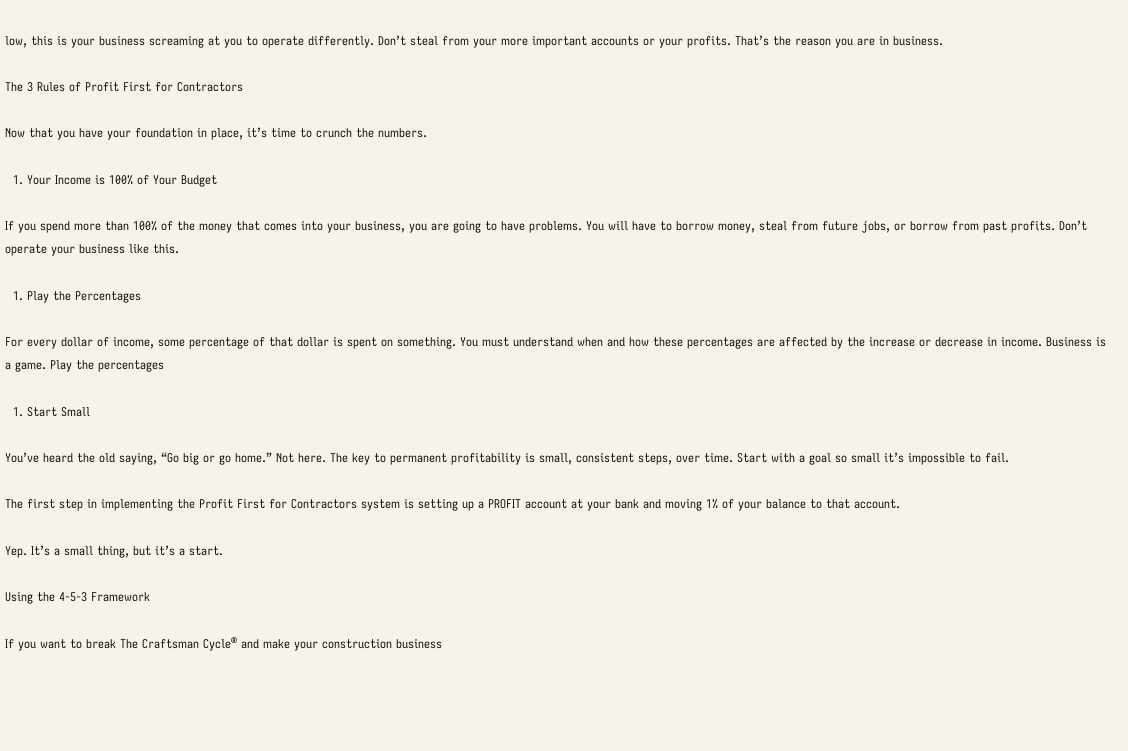low, this is your business screaming at you to operate differently. Don’t steal from your more important accounts or your profits. That’s the reason you are in business.

The 3 Rules of Profit First for Contractors

Now that you have your foundation in place, it’s time to crunch the numbers.

  1. Your Income is 100% of Your Budget

If you spend more than 100% of the money that comes into your business, you are going to have problems. You will have to borrow money, steal from future jobs, or borrow from past profits. Don’t operate your business like this.

  1. Play the Percentages

For every dollar of income, some percentage of that dollar is spent on something. You must understand when and how these percentages are affected by the increase or decrease in income. Business is a game. Play the percentages

  1. Start Small

You’ve heard the old saying, “Go big or go home.” Not here. The key to permanent profitability is small, consistent steps, over time. Start with a goal so small it’s impossible to fail.

The first step in implementing the Profit First for Contractors system is setting up a PROFIT account at your bank and moving 1% of your balance to that account.

Yep. It’s a small thing, but it’s a start.

Using the 4-5-3 Framework

If you want to break The Craftsman Cycle® and make your construction business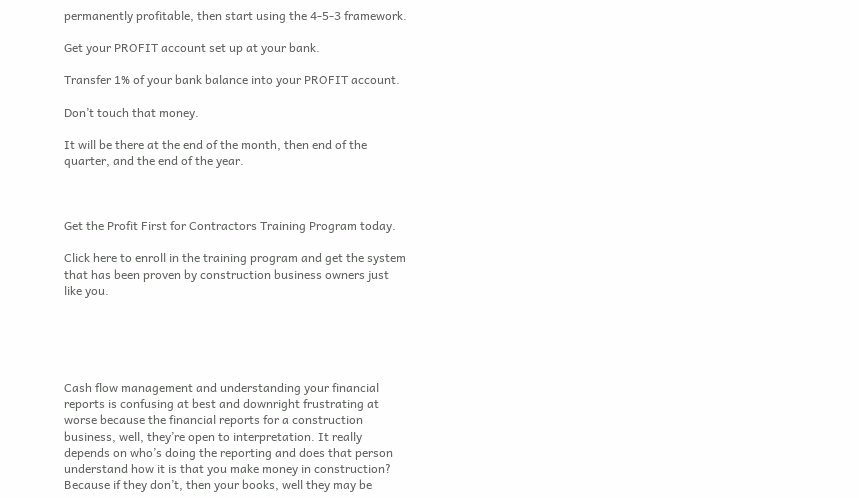permanently profitable, then start using the 4-5-3 framework.

Get your PROFIT account set up at your bank.

Transfer 1% of your bank balance into your PROFIT account.

Don’t touch that money.

It will be there at the end of the month, then end of the quarter, and the end of the year.



Get the Profit First for Contractors Training Program today.

Click here to enroll in the training program and get the system that has been proven by construction business owners just like you.





Cash flow management and understanding your financial reports is confusing at best and downright frustrating at worse because the financial reports for a construction business, well, they’re open to interpretation. It really depends on who’s doing the reporting and does that person understand how it is that you make money in construction? Because if they don’t, then your books, well they may be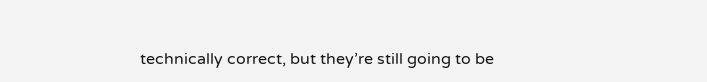technically correct, but they’re still going to be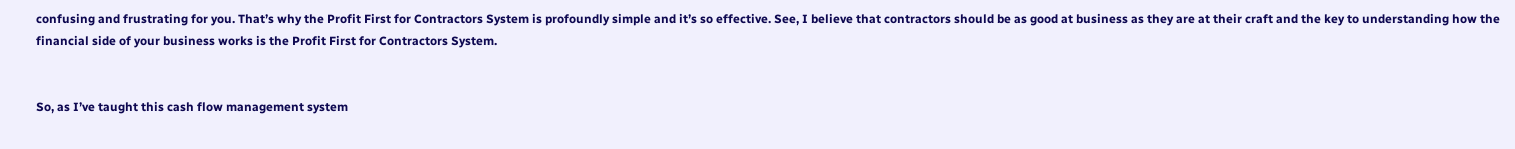confusing and frustrating for you. That’s why the Profit First for Contractors System is profoundly simple and it’s so effective. See, I believe that contractors should be as good at business as they are at their craft and the key to understanding how the financial side of your business works is the Profit First for Contractors System.


So, as I’ve taught this cash flow management system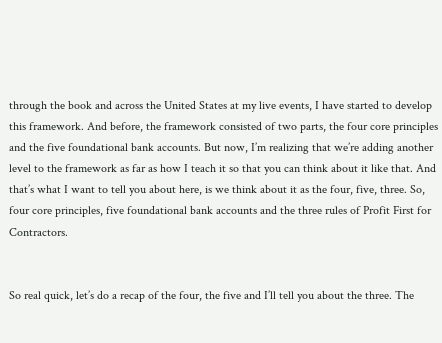through the book and across the United States at my live events, I have started to develop this framework. And before, the framework consisted of two parts, the four core principles and the five foundational bank accounts. But now, I’m realizing that we’re adding another level to the framework as far as how I teach it so that you can think about it like that. And that’s what I want to tell you about here, is we think about it as the four, five, three. So, four core principles, five foundational bank accounts and the three rules of Profit First for Contractors.


So real quick, let’s do a recap of the four, the five and I’ll tell you about the three. The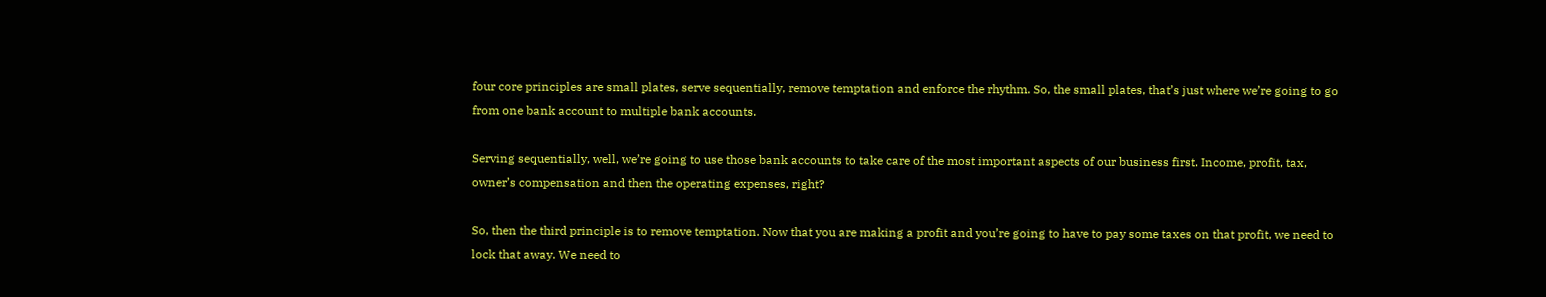four core principles are small plates, serve sequentially, remove temptation and enforce the rhythm. So, the small plates, that’s just where we’re going to go from one bank account to multiple bank accounts.

Serving sequentially, well, we’re going to use those bank accounts to take care of the most important aspects of our business first. Income, profit, tax, owner’s compensation and then the operating expenses, right?

So, then the third principle is to remove temptation. Now that you are making a profit and you’re going to have to pay some taxes on that profit, we need to lock that away. We need to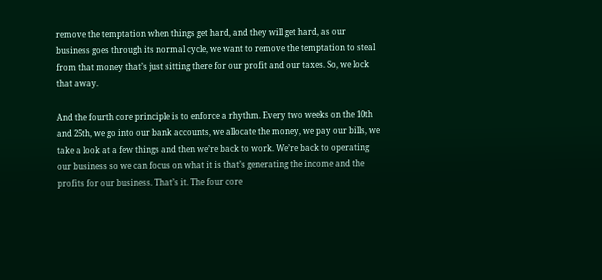remove the temptation when things get hard, and they will get hard, as our business goes through its normal cycle, we want to remove the temptation to steal from that money that’s just sitting there for our profit and our taxes. So, we lock that away.

And the fourth core principle is to enforce a rhythm. Every two weeks on the 10th and 25th, we go into our bank accounts, we allocate the money, we pay our bills, we take a look at a few things and then we’re back to work. We’re back to operating our business so we can focus on what it is that’s generating the income and the profits for our business. That’s it. The four core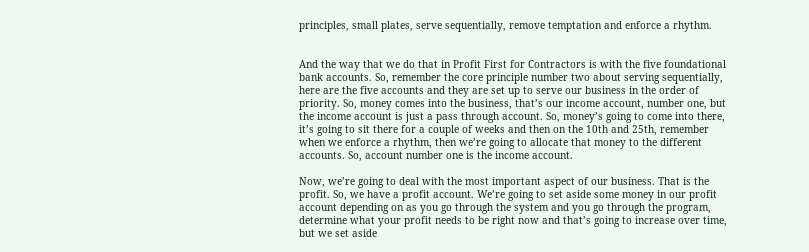principles, small plates, serve sequentially, remove temptation and enforce a rhythm.


And the way that we do that in Profit First for Contractors is with the five foundational bank accounts. So, remember the core principle number two about serving sequentially, here are the five accounts and they are set up to serve our business in the order of priority. So, money comes into the business, that’s our income account, number one, but the income account is just a pass through account. So, money’s going to come into there, it’s going to sit there for a couple of weeks and then on the 10th and 25th, remember when we enforce a rhythm, then we’re going to allocate that money to the different accounts. So, account number one is the income account.

Now, we’re going to deal with the most important aspect of our business. That is the profit. So, we have a profit account. We’re going to set aside some money in our profit account depending on as you go through the system and you go through the program, determine what your profit needs to be right now and that’s going to increase over time, but we set aside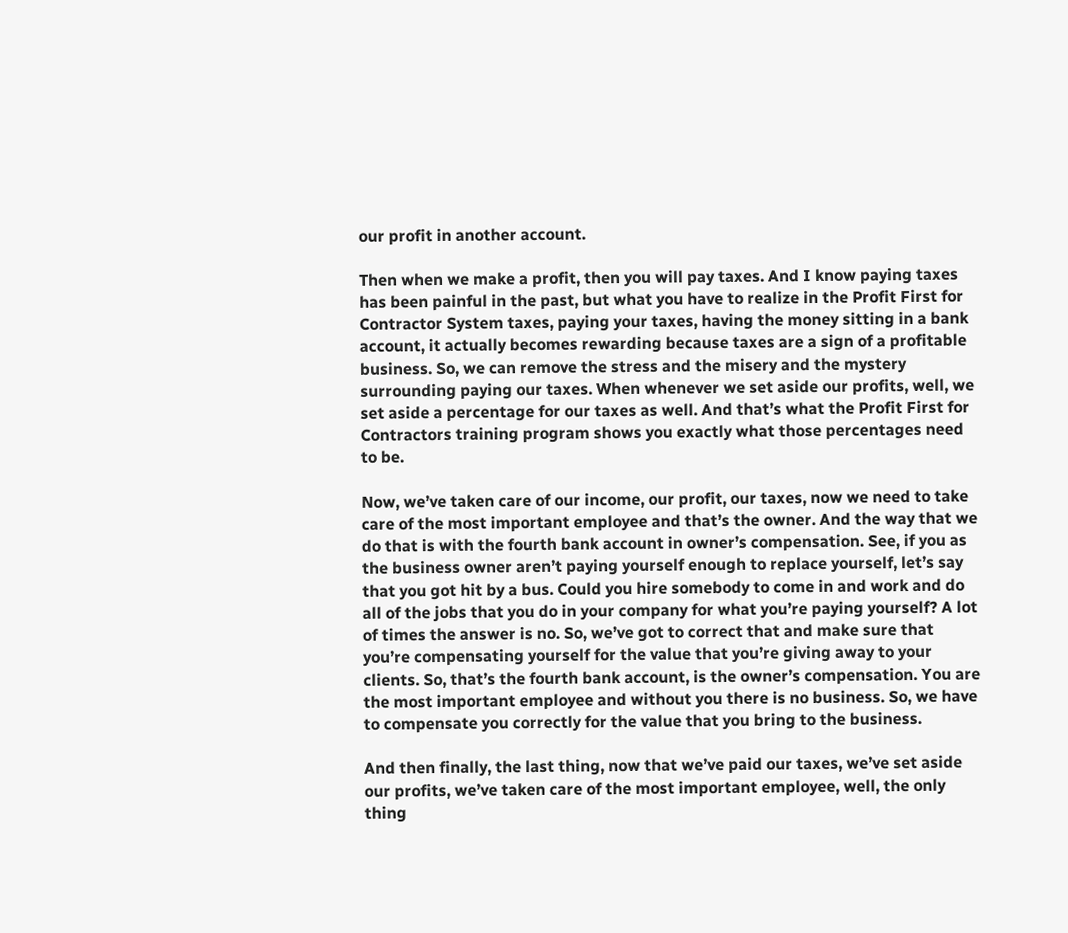our profit in another account.

Then when we make a profit, then you will pay taxes. And I know paying taxes has been painful in the past, but what you have to realize in the Profit First for Contractor System taxes, paying your taxes, having the money sitting in a bank account, it actually becomes rewarding because taxes are a sign of a profitable business. So, we can remove the stress and the misery and the mystery surrounding paying our taxes. When whenever we set aside our profits, well, we set aside a percentage for our taxes as well. And that’s what the Profit First for Contractors training program shows you exactly what those percentages need to be.

Now, we’ve taken care of our income, our profit, our taxes, now we need to take care of the most important employee and that’s the owner. And the way that we do that is with the fourth bank account in owner’s compensation. See, if you as the business owner aren’t paying yourself enough to replace yourself, let’s say that you got hit by a bus. Could you hire somebody to come in and work and do all of the jobs that you do in your company for what you’re paying yourself? A lot of times the answer is no. So, we’ve got to correct that and make sure that you’re compensating yourself for the value that you’re giving away to your clients. So, that’s the fourth bank account, is the owner’s compensation. You are the most important employee and without you there is no business. So, we have to compensate you correctly for the value that you bring to the business.

And then finally, the last thing, now that we’ve paid our taxes, we’ve set aside our profits, we’ve taken care of the most important employee, well, the only thing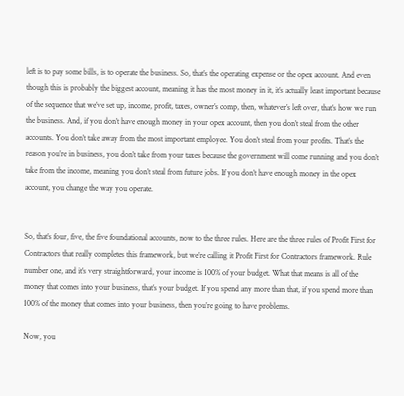left is to pay some bills, is to operate the business. So, that’s the operating expense or the opex account. And even though this is probably the biggest account, meaning it has the most money in it, it’s actually least important because of the sequence that we’ve set up, income, profit, taxes, owner’s comp, then, whatever’s left over, that’s how we run the business. And, if you don’t have enough money in your opex account, then you don’t steal from the other accounts. You don’t take away from the most important employee. You don’t steal from your profits. That’s the reason you’re in business, you don’t take from your taxes because the government will come running and you don’t take from the income, meaning you don’t steal from future jobs. If you don’t have enough money in the opex account, you change the way you operate.


So, that’s four, five, the five foundational accounts, now to the three rules. Here are the three rules of Profit First for Contractors that really completes this framework, but we’re calling it Profit First for Contractors framework. Rule number one, and it’s very straightforward, your income is 100% of your budget. What that means is all of the money that comes into your business, that’s your budget. If you spend any more than that, if you spend more than 100% of the money that comes into your business, then you’re going to have problems.

Now, you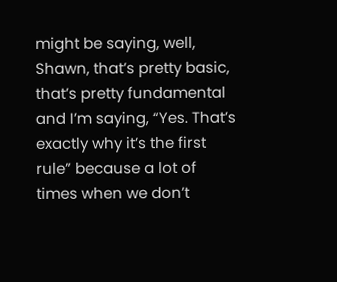might be saying, well, Shawn, that’s pretty basic, that’s pretty fundamental and I’m saying, “Yes. That’s exactly why it’s the first rule” because a lot of times when we don’t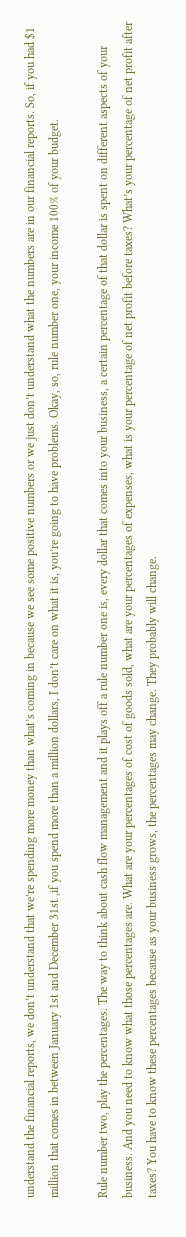understand the financial reports, we don’t understand that we’re spending more money than what’s coming in because we see some positive numbers or we just don’t understand what the numbers are in our financial reports. So, if you had $1 million that comes in between January 1st and December 31st ,if you spend more than a million dollars, I don’t care on what it is, you’re going to have problems. Okay, so, rule number one, your income 100% of your budget.

Rule number two, play the percentages. The way to think about cash flow management and it plays off a rule number one is, every dollar that comes into your business, a certain percentage of that dollar is spent on different aspects of your business. And you need to know what those percentages are. What are your percentages of cost of goods sold, what are your percentages of expenses, what is your percentage of net profit before taxes? What’s your percentage of net profit after taxes? You have to know these percentages because as your business grows, the percentages may change. They probably will change.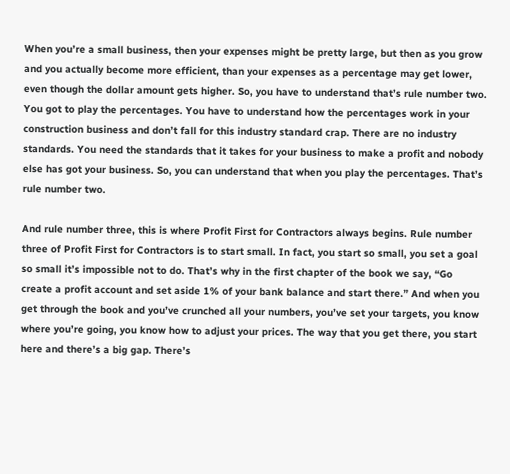When you’re a small business, then your expenses might be pretty large, but then as you grow and you actually become more efficient, than your expenses as a percentage may get lower, even though the dollar amount gets higher. So, you have to understand that’s rule number two. You got to play the percentages. You have to understand how the percentages work in your construction business and don’t fall for this industry standard crap. There are no industry standards. You need the standards that it takes for your business to make a profit and nobody else has got your business. So, you can understand that when you play the percentages. That’s rule number two.

And rule number three, this is where Profit First for Contractors always begins. Rule number three of Profit First for Contractors is to start small. In fact, you start so small, you set a goal so small it’s impossible not to do. That’s why in the first chapter of the book we say, “Go create a profit account and set aside 1% of your bank balance and start there.” And when you get through the book and you’ve crunched all your numbers, you’ve set your targets, you know where you’re going, you know how to adjust your prices. The way that you get there, you start here and there’s a big gap. There’s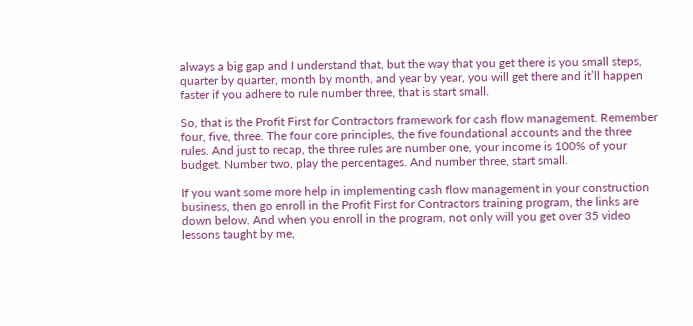always a big gap and I understand that, but the way that you get there is you small steps, quarter by quarter, month by month, and year by year, you will get there and it’ll happen faster if you adhere to rule number three, that is start small.

So, that is the Profit First for Contractors framework for cash flow management. Remember four, five, three. The four core principles, the five foundational accounts and the three rules. And just to recap, the three rules are number one, your income is 100% of your budget. Number two, play the percentages. And number three, start small.

If you want some more help in implementing cash flow management in your construction business, then go enroll in the Profit First for Contractors training program, the links are down below. And when you enroll in the program, not only will you get over 35 video lessons taught by me,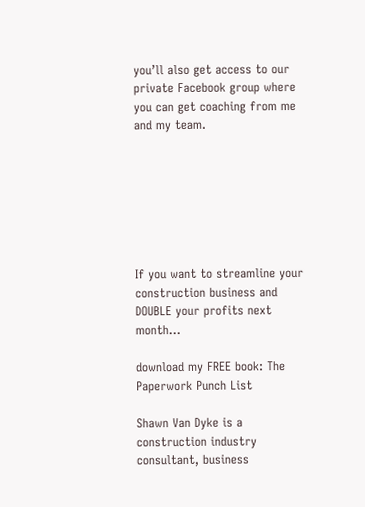you’ll also get access to our private Facebook group where you can get coaching from me and my team.







If you want to streamline your construction business and DOUBLE your profits next month…

download my FREE book: The Paperwork Punch List

Shawn Van Dyke is a construction industry consultant, business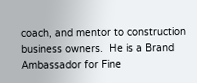coach, and mentor to construction business owners.  He is a Brand Ambassador for Fine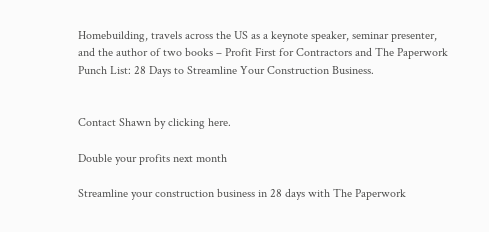Homebuilding, travels across the US as a keynote speaker, seminar presenter, and the author of two books – Profit First for Contractors and The Paperwork Punch List: 28 Days to Streamline Your Construction Business.


Contact Shawn by clicking here.

Double your profits next month

Streamline your construction business in 28 days with The Paperwork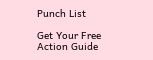Punch List

Get Your Free Action Guide